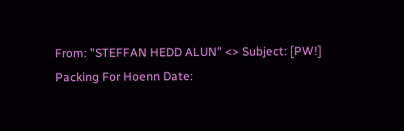From: "STEFFAN HEDD ALUN" <> Subject: [PW!] Packing For Hoenn Date: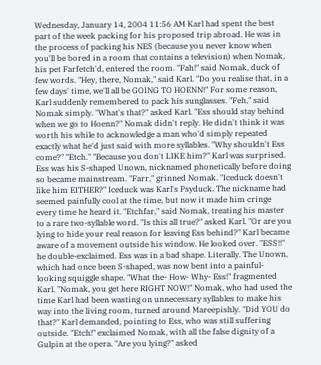Wednesday, January 14, 2004 11:56 AM Karl had spent the best part of the week packing for his proposed trip abroad. He was in the process of packing his NES (because you never know when you'll be bored in a room that contains a television) when Nomak, his pet Farfetch'd, entered the room. "Fah!" said Nomak, duck of few words. "Hey, there, Nomak," said Karl. "Do you realise that, in a few days' time, we'll all be GOING TO HOENN!" For some reason, Karl suddenly remembered to pack his sunglasses. "Feh," said Nomak simply. "What's that?" asked Karl. "Ess should stay behind when we go to Hoenn?" Nomak didn't reply. He didn't think it was worth his while to acknowledge a man who'd simply repeated exactly what he'd just said with more syllables. "Why shouldn't Ess come?" "Etch." "Because you don't LIKE him?" Karl was surprised. Ess was his S-shaped Unown, nicknamed phonetically before doing so became mainstream. "Farr," grinned Nomak. "Iceduck doesn't like him EITHER?" Iceduck was Karl's Psyduck. The nickname had seemed painfully cool at the time, but now it made him cringe every time he heard it. "Etchfar," said Nomak, treating his master to a rare two-syllable word. "Is this all true?" asked Karl. "Or are you lying to hide your real reason for leaving Ess behind?" Karl became aware of a movement outside his window. He looked over. "ESS!!" he double-exclaimed. Ess was in a bad shape. Literally. The Unown, which had once been S-shaped, was now bent into a painful-looking squiggle shape. "What the- How- Why- Ess!" fragmented Karl. "Nomak, you get here RIGHT NOW!" Nomak, who had used the time Karl had been wasting on unnecessary syllables to make his way into the living room, turned around Mareepishly. "Did YOU do that?" Karl demanded, pointing to Ess, who was still suffering outside. "Etch!" exclaimed Nomak, with all the false dignity of a Gulpin at the opera. "Are you lying?" asked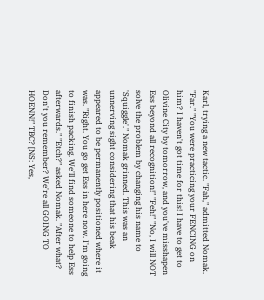Karl, trying a new tactic. "Fah," admitted Nomak. "Far." "You were practicing your FENCING on him? I haven't got time for this! I have to get to Olivine City by tomorrow, and you've misshapen Ess beyond all recognition!" "Feh!" "No, I will NOT solve the problem by changing his name to 'Squiggle'." Nomak grinned. This was an unnerving sight considering that his beak appeared to be permanently positioned where it was. "Right. You go get Ess in here now. I'm going to finish packing. We'll find someone to help Ess afterwards." "Etch?" asked Nomak. "After what? Don't you remember? We're all GOING TO HOENN!" TBC? [NS: Yes,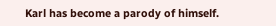Karl has become a parody of himself.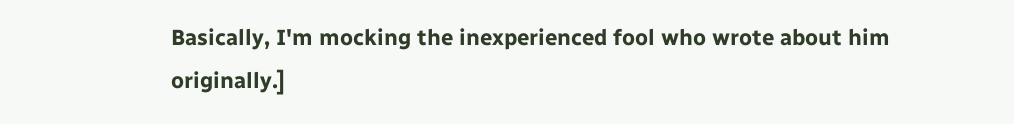Basically, I'm mocking the inexperienced fool who wrote about him originally.]